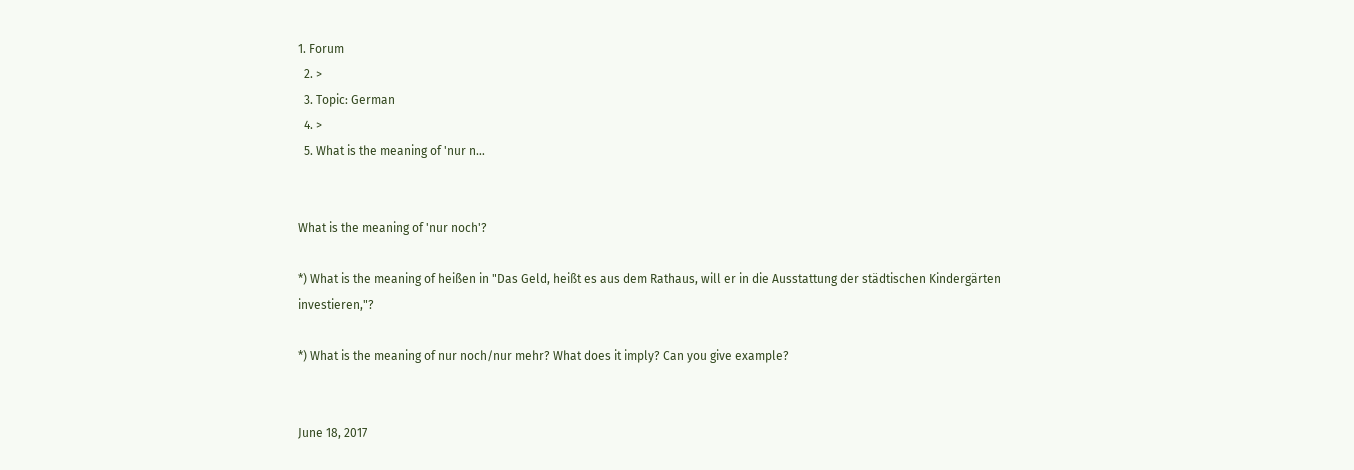1. Forum
  2. >
  3. Topic: German
  4. >
  5. What is the meaning of 'nur n…


What is the meaning of 'nur noch'?

*) What is the meaning of heißen in "Das Geld, heißt es aus dem Rathaus, will er in die Ausstattung der städtischen Kindergärten investieren,"?

*) What is the meaning of nur noch/nur mehr? What does it imply? Can you give example?


June 18, 2017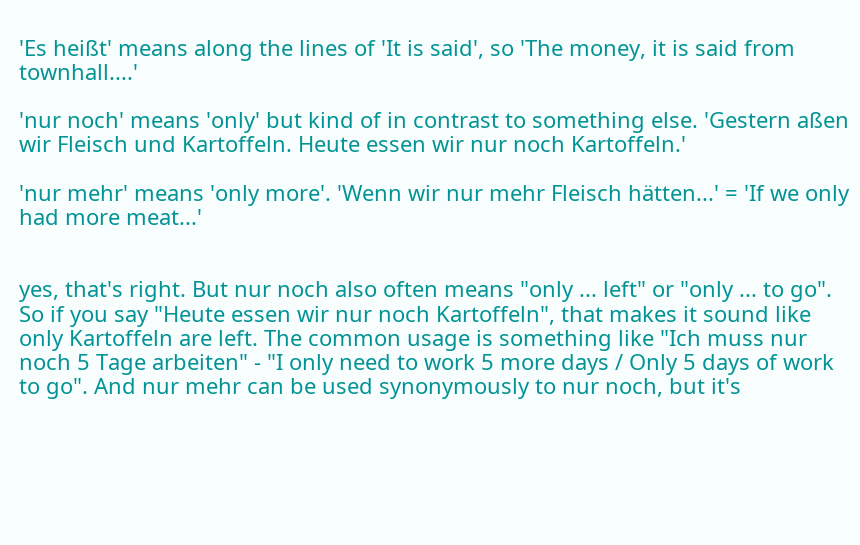'Es heißt' means along the lines of 'It is said', so 'The money, it is said from townhall....'

'nur noch' means 'only' but kind of in contrast to something else. 'Gestern aßen wir Fleisch und Kartoffeln. Heute essen wir nur noch Kartoffeln.'

'nur mehr' means 'only more'. 'Wenn wir nur mehr Fleisch hätten...' = 'If we only had more meat...'


yes, that's right. But nur noch also often means "only ... left" or "only ... to go". So if you say "Heute essen wir nur noch Kartoffeln", that makes it sound like only Kartoffeln are left. The common usage is something like "Ich muss nur noch 5 Tage arbeiten" - "I only need to work 5 more days / Only 5 days of work to go". And nur mehr can be used synonymously to nur noch, but it's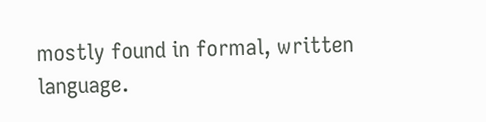mostly found in formal, written language.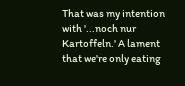That was my intention with '...noch nur Kartoffeln.' A lament that we're only eating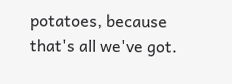potatoes, because that's all we've got.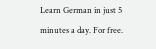Learn German in just 5 minutes a day. For free.